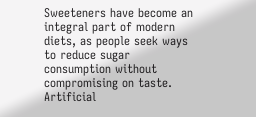Sweeteners have become an integral part of modern diets, as people seek ways to reduce sugar consumption without compromising on taste. Artificial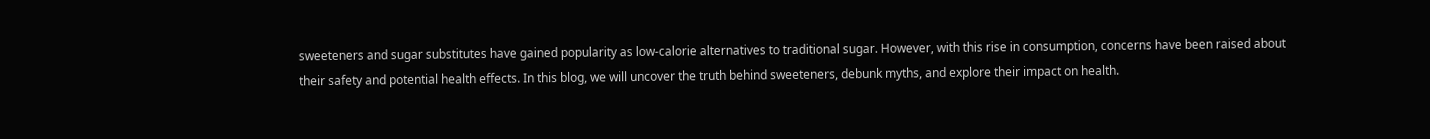sweeteners and sugar substitutes have gained popularity as low-calorie alternatives to traditional sugar. However, with this rise in consumption, concerns have been raised about their safety and potential health effects. In this blog, we will uncover the truth behind sweeteners, debunk myths, and explore their impact on health.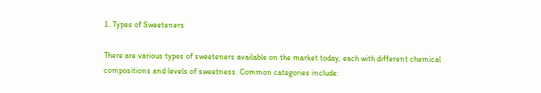1. Types of Sweeteners

There are various types of sweeteners available on the market today, each with different chemical compositions and levels of sweetness. Common categories include: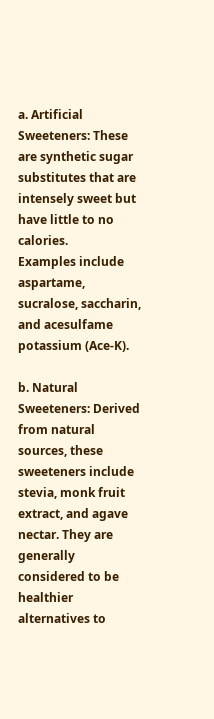a. Artificial Sweeteners: These are synthetic sugar substitutes that are intensely sweet but have little to no calories.        Examples include aspartame, sucralose, saccharin, and acesulfame potassium (Ace-K).

b. Natural Sweeteners: Derived from natural sources, these sweeteners include stevia, monk fruit extract, and agave        nectar. They are generally considered to be healthier alternatives to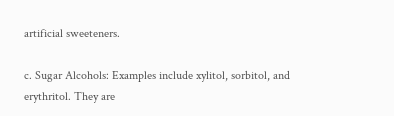artificial sweeteners.

c. Sugar Alcohols: Examples include xylitol, sorbitol, and erythritol. They are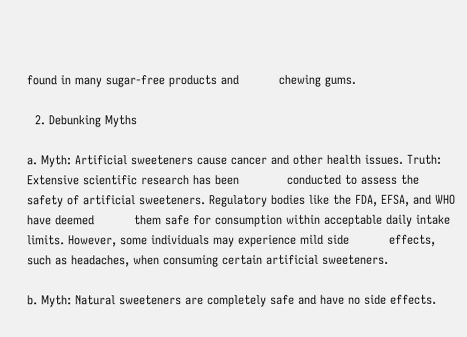found in many sugar-free products and          chewing gums.

  2. Debunking Myths

a. Myth: Artificial sweeteners cause cancer and other health issues. Truth: Extensive scientific research has been            conducted to assess the safety of artificial sweeteners. Regulatory bodies like the FDA, EFSA, and WHO have deemed          them safe for consumption within acceptable daily intake limits. However, some individuals may experience mild side          effects, such as headaches, when consuming certain artificial sweeteners.

b. Myth: Natural sweeteners are completely safe and have no side effects.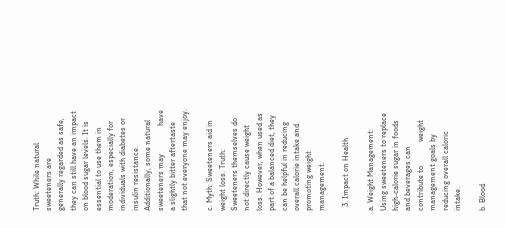Truth: While natural sweeteners are                generally regarded as safe, they can still have an impact on blood sugar levels. It is essential to use them in                        moderation, especially for individuals with diabetes or insulin resistance. Additionally, some natural sweeteners may              have a slightly bitter aftertaste that not everyone may enjoy.

c. Myth: Sweeteners aid in weight loss. Truth: Sweeteners themselves do not directly cause weight loss. However, when used as part of a balanced diet, they can be helpful in reducing overall calorie intake and promoting weight                              management.

  3. Impact on Health

a. Weight Management: Using sweeteners to replace high-calorie sugar in foods and beverages can contribute to            weight management goals by reducing overall caloric intake.

b. Blood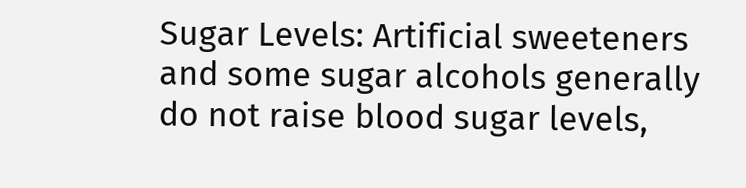Sugar Levels: Artificial sweeteners and some sugar alcohols generally do not raise blood sugar levels,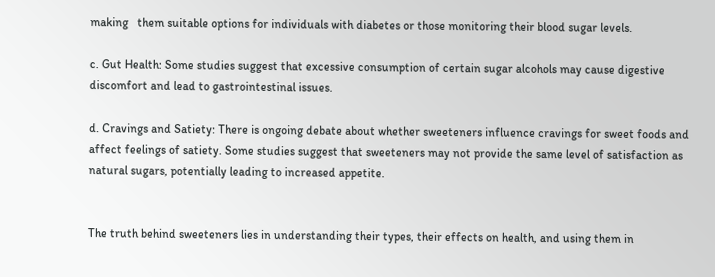making   them suitable options for individuals with diabetes or those monitoring their blood sugar levels.

c. Gut Health: Some studies suggest that excessive consumption of certain sugar alcohols may cause digestive                discomfort and lead to gastrointestinal issues.

d. Cravings and Satiety: There is ongoing debate about whether sweeteners influence cravings for sweet foods and        affect feelings of satiety. Some studies suggest that sweeteners may not provide the same level of satisfaction as                natural sugars, potentially leading to increased appetite.


The truth behind sweeteners lies in understanding their types, their effects on health, and using them in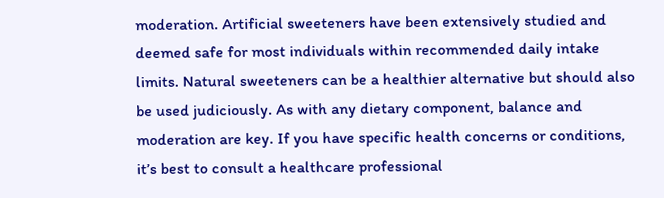moderation. Artificial sweeteners have been extensively studied and deemed safe for most individuals within recommended daily intake limits. Natural sweeteners can be a healthier alternative but should also be used judiciously. As with any dietary component, balance and moderation are key. If you have specific health concerns or conditions, it’s best to consult a healthcare professional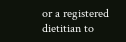or a registered dietitian to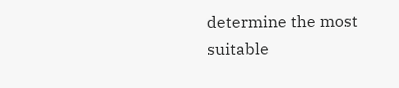determine the most suitable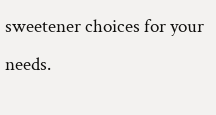sweetener choices for your needs.